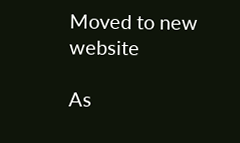Moved to new website

As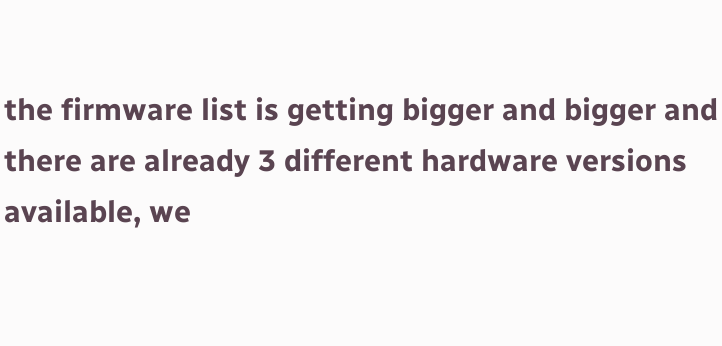the firmware list is getting bigger and bigger and there are already 3 different hardware versions available, we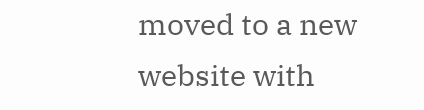moved to a new website with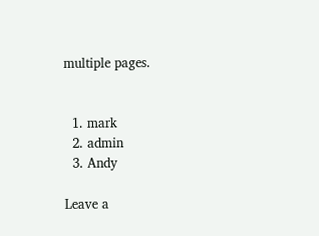multiple pages.


  1. mark
  2. admin
  3. Andy

Leave a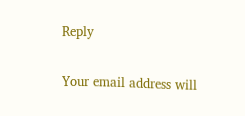Reply

Your email address will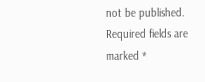not be published. Required fields are marked *